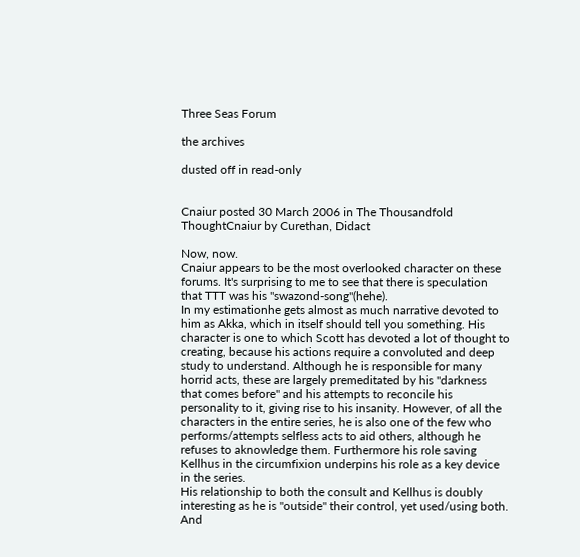Three Seas Forum

the archives

dusted off in read-only


Cnaiur posted 30 March 2006 in The Thousandfold ThoughtCnaiur by Curethan, Didact

Now, now.
Cnaiur appears to be the most overlooked character on these forums. It's surprising to me to see that there is speculation that TTT was his "swazond-song"(hehe).
In my estimationhe gets almost as much narrative devoted to him as Akka, which in itself should tell you something. His character is one to which Scott has devoted a lot of thought to creating, because his actions require a convoluted and deep study to understand. Although he is responsible for many horrid acts, these are largely premeditated by his "darkness that comes before" and his attempts to reconcile his personality to it, giving rise to his insanity. However, of all the characters in the entire series, he is also one of the few who performs/attempts selfless acts to aid others, although he refuses to aknowledge them. Furthermore his role saving Kellhus in the circumfixion underpins his role as a key device in the series.
His relationship to both the consult and Kellhus is doubly interesting as he is "outside" their control, yet used/using both.
And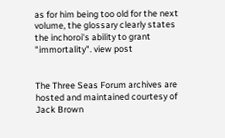as for him being too old for the next volume, the glossary clearly states the inchoroi's ability to grant "immortality". view post


The Three Seas Forum archives are hosted and maintained courtesy of Jack Brown